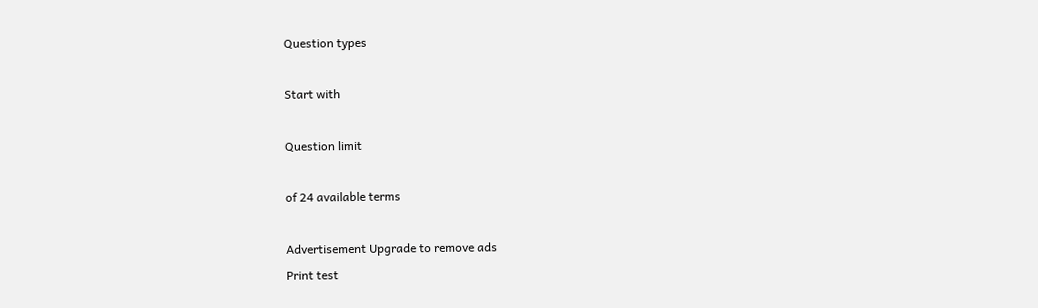Question types

Start with

Question limit

of 24 available terms

Advertisement Upgrade to remove ads
Print test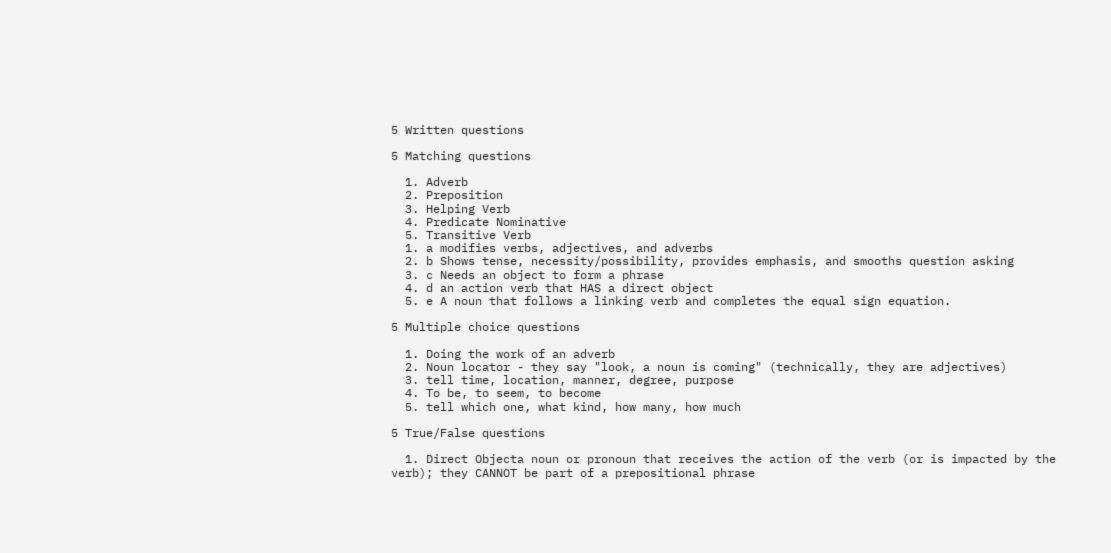5 Written questions

5 Matching questions

  1. Adverb
  2. Preposition
  3. Helping Verb
  4. Predicate Nominative
  5. Transitive Verb
  1. a modifies verbs, adjectives, and adverbs
  2. b Shows tense, necessity/possibility, provides emphasis, and smooths question asking
  3. c Needs an object to form a phrase
  4. d an action verb that HAS a direct object
  5. e A noun that follows a linking verb and completes the equal sign equation.

5 Multiple choice questions

  1. Doing the work of an adverb
  2. Noun locator - they say "look, a noun is coming" (technically, they are adjectives)
  3. tell time, location, manner, degree, purpose
  4. To be, to seem, to become
  5. tell which one, what kind, how many, how much

5 True/False questions

  1. Direct Objecta noun or pronoun that receives the action of the verb (or is impacted by the verb); they CANNOT be part of a prepositional phrase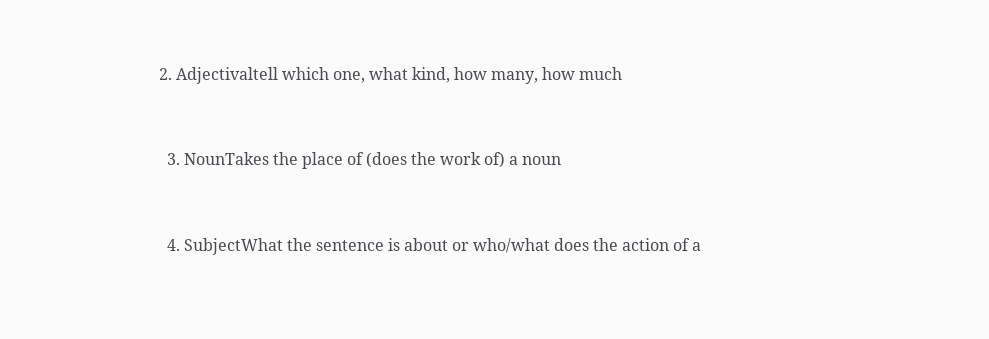2. Adjectivaltell which one, what kind, how many, how much


  3. NounTakes the place of (does the work of) a noun


  4. SubjectWhat the sentence is about or who/what does the action of a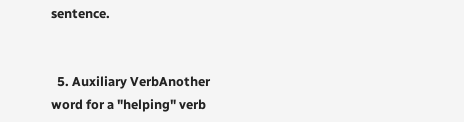sentence.


  5. Auxiliary VerbAnother word for a "helping" verb